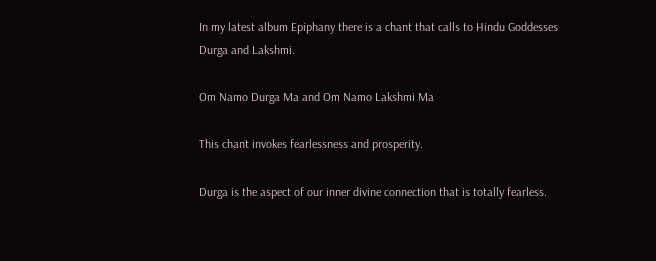In my latest album Epiphany there is a chant that calls to Hindu Goddesses Durga and Lakshmi.

Om Namo Durga Ma and Om Namo Lakshmi Ma

This chant invokes fearlessness and prosperity.

Durga is the aspect of our inner divine connection that is totally fearless.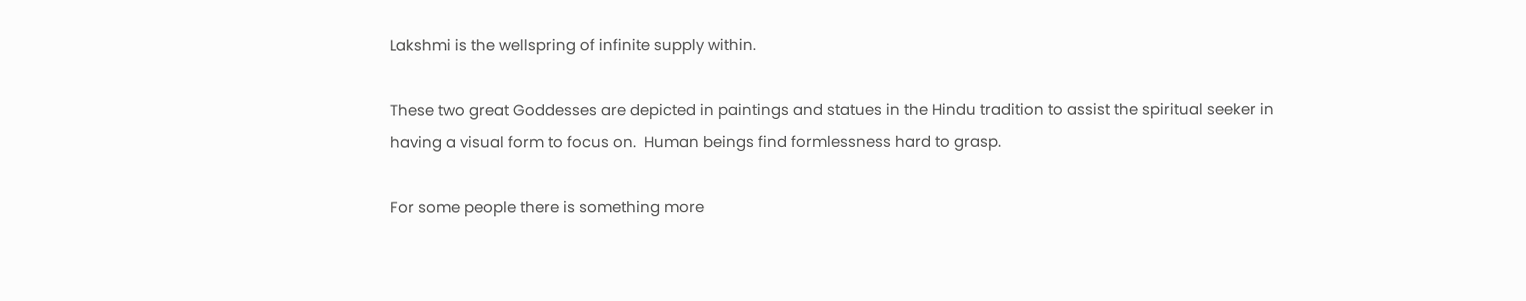Lakshmi is the wellspring of infinite supply within.

These two great Goddesses are depicted in paintings and statues in the Hindu tradition to assist the spiritual seeker in having a visual form to focus on.  Human beings find formlessness hard to grasp.

For some people there is something more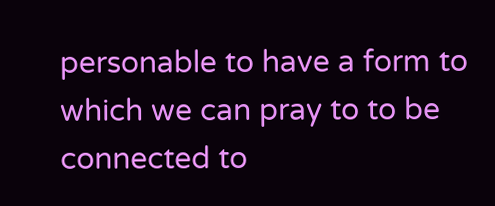personable to have a form to which we can pray to to be connected to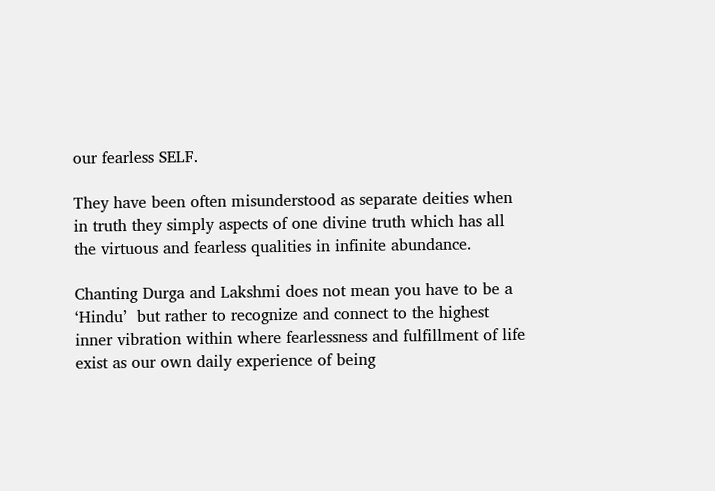our fearless SELF.

They have been often misunderstood as separate deities when in truth they simply aspects of one divine truth which has all the virtuous and fearless qualities in infinite abundance.

Chanting Durga and Lakshmi does not mean you have to be a ‘Hindu’  but rather to recognize and connect to the highest inner vibration within where fearlessness and fulfillment of life exist as our own daily experience of being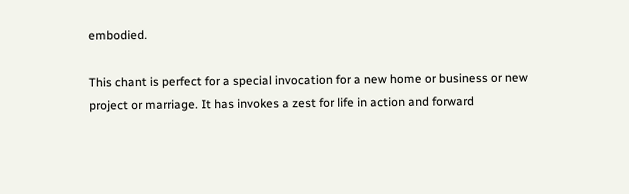embodied.

This chant is perfect for a special invocation for a new home or business or new project or marriage. It has invokes a zest for life in action and forward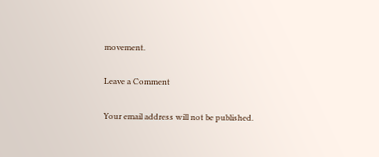movement.

Leave a Comment

Your email address will not be published.